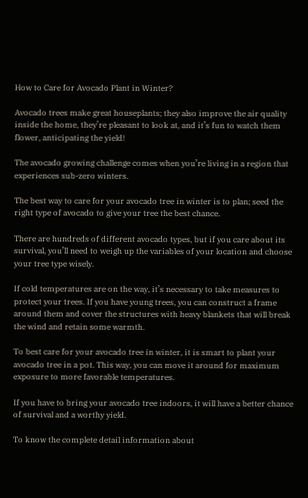How to Care for Avocado Plant in Winter?

Avocado trees make great houseplants; they also improve the air quality inside the home, they’re pleasant to look at, and it’s fun to watch them flower, anticipating the yield!

The avocado growing challenge comes when you’re living in a region that experiences sub-zero winters.

The best way to care for your avocado tree in winter is to plan; seed the right type of avocado to give your tree the best chance.

There are hundreds of different avocado types, but if you care about its survival, you’ll need to weigh up the variables of your location and choose your tree type wisely.

If cold temperatures are on the way, it’s necessary to take measures to protect your trees. If you have young trees, you can construct a frame around them and cover the structures with heavy blankets that will break the wind and retain some warmth.

To best care for your avocado tree in winter, it is smart to plant your avocado tree in a pot. This way, you can move it around for maximum exposure to more favorable temperatures.

If you have to bring your avocado tree indoors, it will have a better chance of survival and a worthy yield.

To know the complete detail information about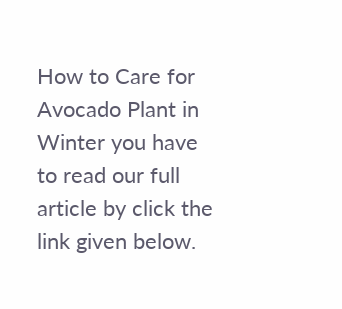How to Care for Avocado Plant in Winter you have to read our full article by click the link given below.